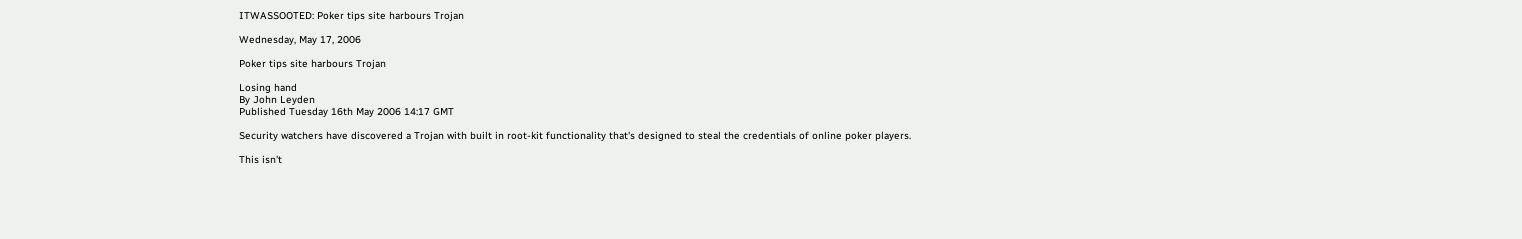ITWASSOOTED: Poker tips site harbours Trojan

Wednesday, May 17, 2006

Poker tips site harbours Trojan

Losing hand
By John Leyden
Published Tuesday 16th May 2006 14:17 GMT

Security watchers have discovered a Trojan with built in root-kit functionality that's designed to steal the credentials of online poker players.

This isn't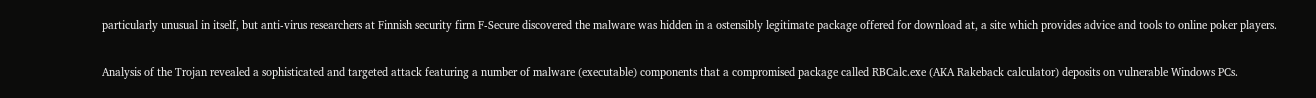particularly unusual in itself, but anti-virus researchers at Finnish security firm F-Secure discovered the malware was hidden in a ostensibly legitimate package offered for download at, a site which provides advice and tools to online poker players.

Analysis of the Trojan revealed a sophisticated and targeted attack featuring a number of malware (executable) components that a compromised package called RBCalc.exe (AKA Rakeback calculator) deposits on vulnerable Windows PCs.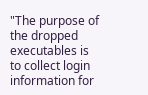"The purpose of the dropped executables is to collect login information for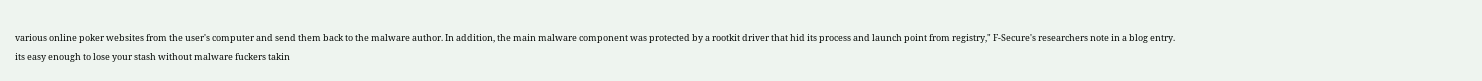various online poker websites from the user's computer and send them back to the malware author. In addition, the main malware component was protected by a rootkit driver that hid its process and launch point from registry," F-Secure's researchers note in a blog entry.
its easy enough to lose your stash without malware fuckers takin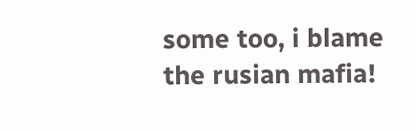some too, i blame the rusian mafia!